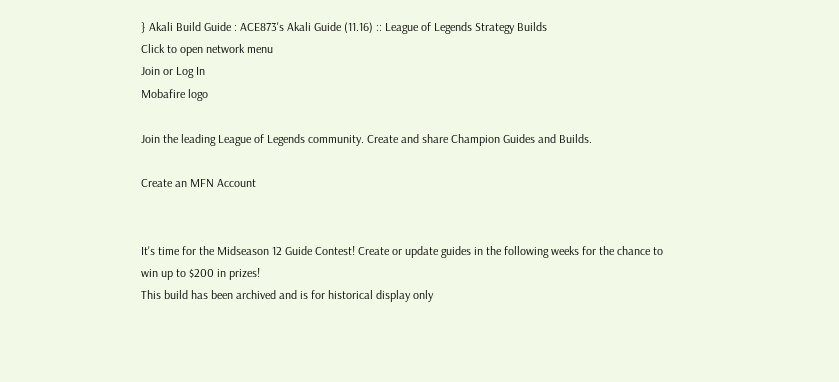} Akali Build Guide : ACE873's Akali Guide (11.16) :: League of Legends Strategy Builds
Click to open network menu
Join or Log In
Mobafire logo

Join the leading League of Legends community. Create and share Champion Guides and Builds.

Create an MFN Account


It's time for the Midseason 12 Guide Contest! Create or update guides in the following weeks for the chance to win up to $200 in prizes!
This build has been archived and is for historical display only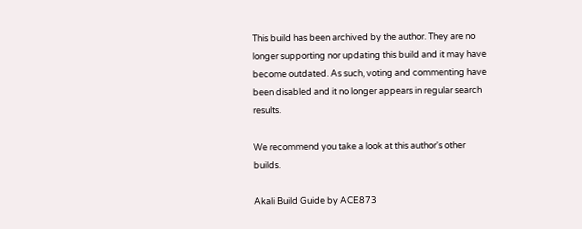This build has been archived by the author. They are no longer supporting nor updating this build and it may have become outdated. As such, voting and commenting have been disabled and it no longer appears in regular search results.

We recommend you take a look at this author's other builds.

Akali Build Guide by ACE873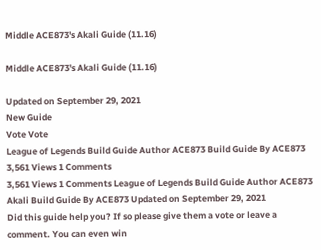Middle ACE873's Akali Guide (11.16)

Middle ACE873's Akali Guide (11.16)

Updated on September 29, 2021
New Guide
Vote Vote
League of Legends Build Guide Author ACE873 Build Guide By ACE873 3,561 Views 1 Comments
3,561 Views 1 Comments League of Legends Build Guide Author ACE873 Akali Build Guide By ACE873 Updated on September 29, 2021
Did this guide help you? If so please give them a vote or leave a comment. You can even win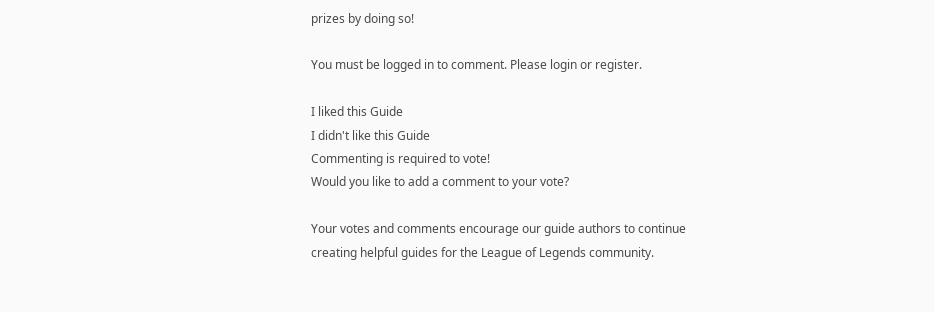prizes by doing so!

You must be logged in to comment. Please login or register.

I liked this Guide
I didn't like this Guide
Commenting is required to vote!
Would you like to add a comment to your vote?

Your votes and comments encourage our guide authors to continue
creating helpful guides for the League of Legends community.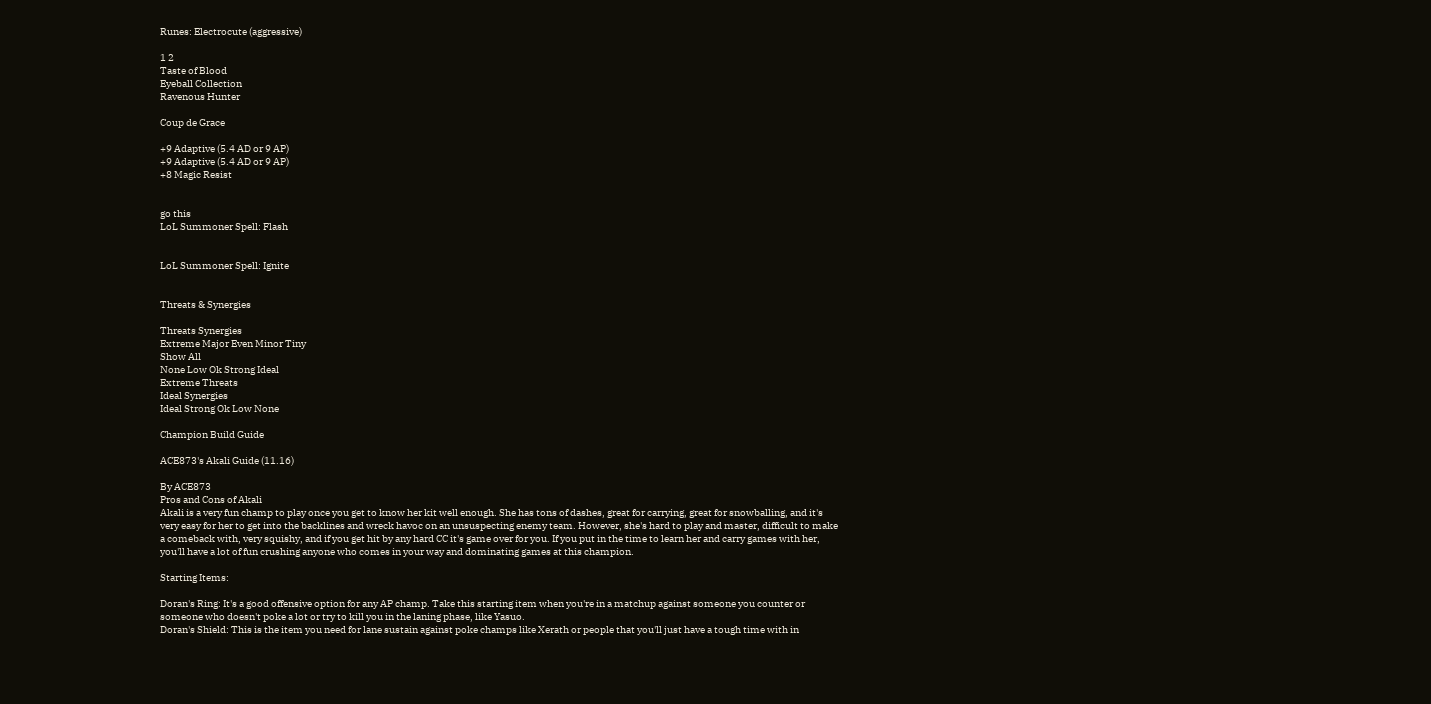Runes: Electrocute (aggressive)

1 2
Taste of Blood
Eyeball Collection
Ravenous Hunter

Coup de Grace

+9 Adaptive (5.4 AD or 9 AP)
+9 Adaptive (5.4 AD or 9 AP)
+8 Magic Resist


go this
LoL Summoner Spell: Flash


LoL Summoner Spell: Ignite


Threats & Synergies

Threats Synergies
Extreme Major Even Minor Tiny
Show All
None Low Ok Strong Ideal
Extreme Threats
Ideal Synergies
Ideal Strong Ok Low None

Champion Build Guide

ACE873's Akali Guide (11.16)

By ACE873
Pros and Cons of Akali
Akali is a very fun champ to play once you get to know her kit well enough. She has tons of dashes, great for carrying, great for snowballing, and it's very easy for her to get into the backlines and wreck havoc on an unsuspecting enemy team. However, she's hard to play and master, difficult to make a comeback with, very squishy, and if you get hit by any hard CC it's game over for you. If you put in the time to learn her and carry games with her, you'll have a lot of fun crushing anyone who comes in your way and dominating games at this champion.

Starting Items:

Doran's Ring: It's a good offensive option for any AP champ. Take this starting item when you're in a matchup against someone you counter or someone who doesn't poke a lot or try to kill you in the laning phase, like Yasuo.
Doran's Shield: This is the item you need for lane sustain against poke champs like Xerath or people that you'll just have a tough time with in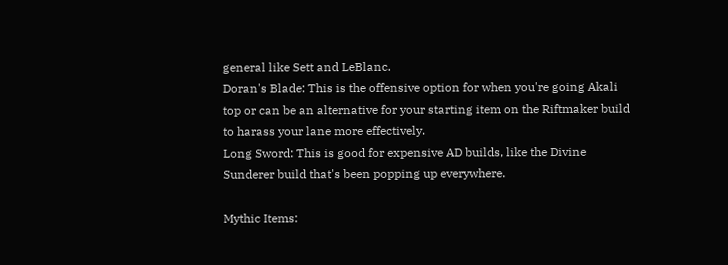general like Sett and LeBlanc.
Doran's Blade: This is the offensive option for when you're going Akali top or can be an alternative for your starting item on the Riftmaker build to harass your lane more effectively.
Long Sword: This is good for expensive AD builds, like the Divine Sunderer build that's been popping up everywhere.

Mythic Items: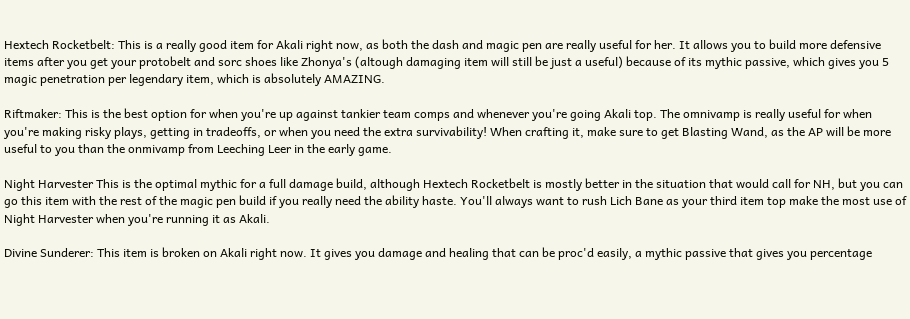Hextech Rocketbelt: This is a really good item for Akali right now, as both the dash and magic pen are really useful for her. It allows you to build more defensive items after you get your protobelt and sorc shoes like Zhonya's (altough damaging item will still be just a useful) because of its mythic passive, which gives you 5 magic penetration per legendary item, which is absolutely AMAZING.

Riftmaker: This is the best option for when you're up against tankier team comps and whenever you're going Akali top. The omnivamp is really useful for when you're making risky plays, getting in tradeoffs, or when you need the extra survivability! When crafting it, make sure to get Blasting Wand, as the AP will be more useful to you than the onmivamp from Leeching Leer in the early game.

Night Harvester This is the optimal mythic for a full damage build, although Hextech Rocketbelt is mostly better in the situation that would call for NH, but you can go this item with the rest of the magic pen build if you really need the ability haste. You'll always want to rush Lich Bane as your third item top make the most use of Night Harvester when you're running it as Akali.

Divine Sunderer: This item is broken on Akali right now. It gives you damage and healing that can be proc'd easily, a mythic passive that gives you percentage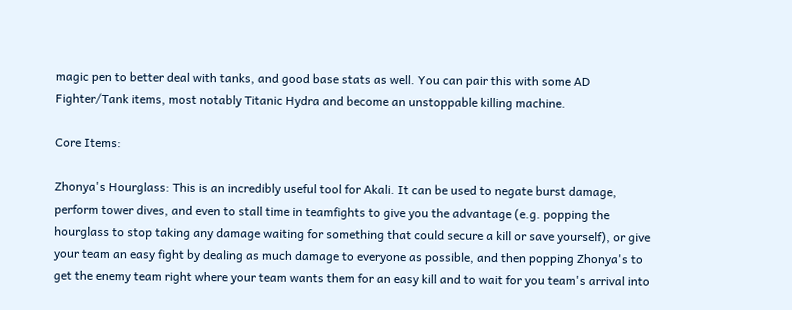magic pen to better deal with tanks, and good base stats as well. You can pair this with some AD Fighter/Tank items, most notably Titanic Hydra and become an unstoppable killing machine.

Core Items:

Zhonya's Hourglass: This is an incredibly useful tool for Akali. It can be used to negate burst damage, perform tower dives, and even to stall time in teamfights to give you the advantage (e.g. popping the hourglass to stop taking any damage waiting for something that could secure a kill or save yourself), or give your team an easy fight by dealing as much damage to everyone as possible, and then popping Zhonya's to get the enemy team right where your team wants them for an easy kill and to wait for you team's arrival into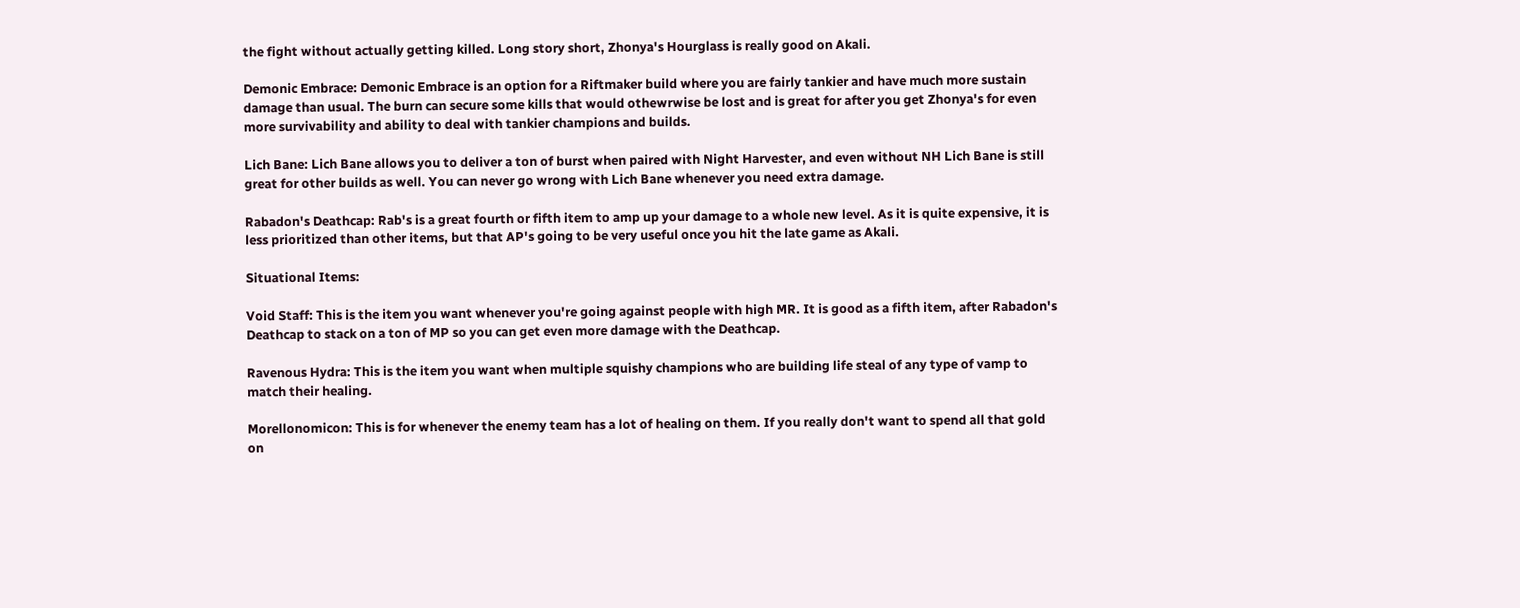the fight without actually getting killed. Long story short, Zhonya's Hourglass is really good on Akali.

Demonic Embrace: Demonic Embrace is an option for a Riftmaker build where you are fairly tankier and have much more sustain damage than usual. The burn can secure some kills that would othewrwise be lost and is great for after you get Zhonya's for even more survivability and ability to deal with tankier champions and builds.

Lich Bane: Lich Bane allows you to deliver a ton of burst when paired with Night Harvester, and even without NH Lich Bane is still great for other builds as well. You can never go wrong with Lich Bane whenever you need extra damage.

Rabadon's Deathcap: Rab's is a great fourth or fifth item to amp up your damage to a whole new level. As it is quite expensive, it is less prioritized than other items, but that AP's going to be very useful once you hit the late game as Akali.

Situational Items:

Void Staff: This is the item you want whenever you're going against people with high MR. It is good as a fifth item, after Rabadon's Deathcap to stack on a ton of MP so you can get even more damage with the Deathcap.

Ravenous Hydra: This is the item you want when multiple squishy champions who are building life steal of any type of vamp to match their healing.

Morellonomicon: This is for whenever the enemy team has a lot of healing on them. If you really don't want to spend all that gold on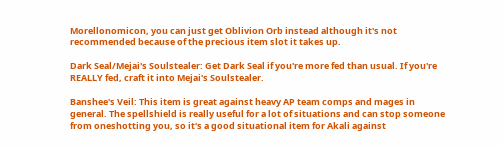Morellonomicon, you can just get Oblivion Orb instead although it's not recommended because of the precious item slot it takes up.

Dark Seal/Mejai's Soulstealer: Get Dark Seal if you're more fed than usual. If you're REALLY fed, craft it into Mejai's Soulstealer.

Banshee's Veil: This item is great against heavy AP team comps and mages in general. The spellshield is really useful for a lot of situations and can stop someone from oneshotting you, so it's a good situational item for Akali against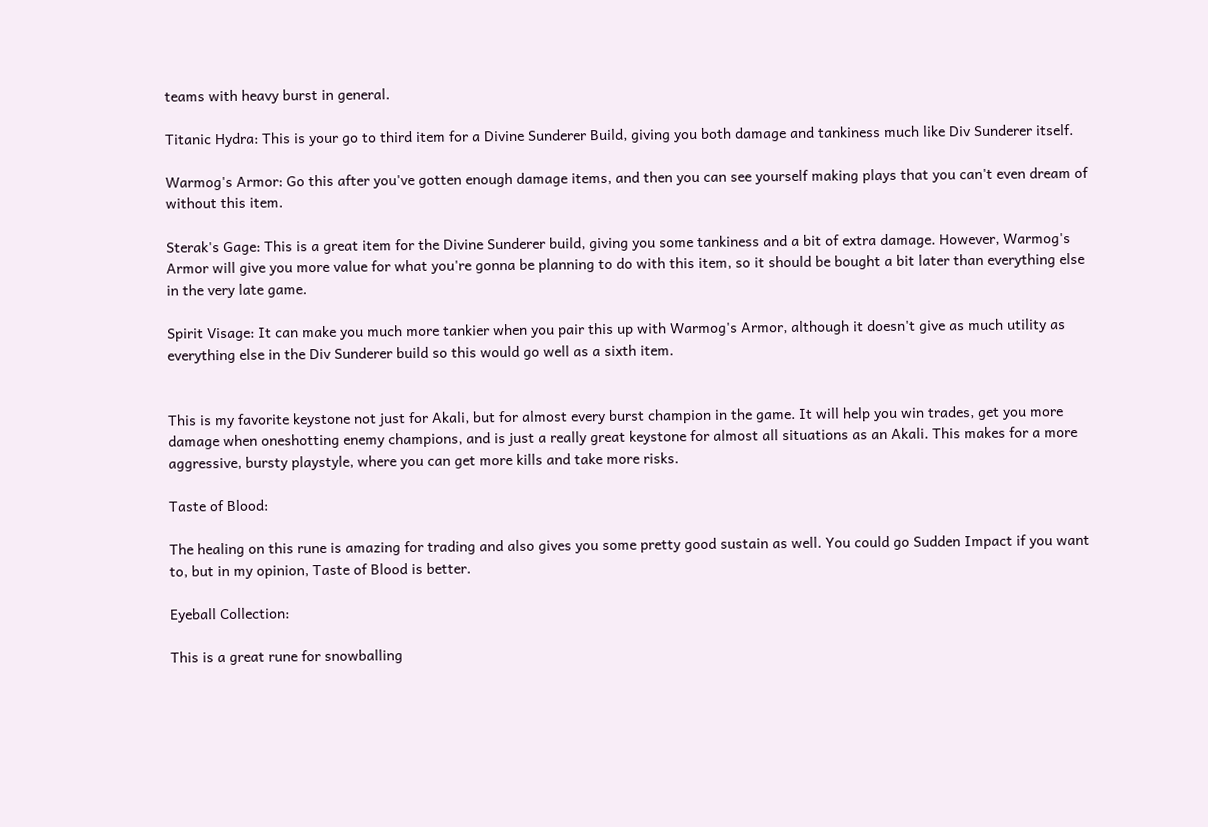teams with heavy burst in general.

Titanic Hydra: This is your go to third item for a Divine Sunderer Build, giving you both damage and tankiness much like Div Sunderer itself.

Warmog's Armor: Go this after you've gotten enough damage items, and then you can see yourself making plays that you can't even dream of without this item.

Sterak's Gage: This is a great item for the Divine Sunderer build, giving you some tankiness and a bit of extra damage. However, Warmog's Armor will give you more value for what you're gonna be planning to do with this item, so it should be bought a bit later than everything else in the very late game.

Spirit Visage: It can make you much more tankier when you pair this up with Warmog's Armor, although it doesn't give as much utility as everything else in the Div Sunderer build so this would go well as a sixth item.


This is my favorite keystone not just for Akali, but for almost every burst champion in the game. It will help you win trades, get you more damage when oneshotting enemy champions, and is just a really great keystone for almost all situations as an Akali. This makes for a more aggressive, bursty playstyle, where you can get more kills and take more risks.

Taste of Blood:

The healing on this rune is amazing for trading and also gives you some pretty good sustain as well. You could go Sudden Impact if you want to, but in my opinion, Taste of Blood is better.

Eyeball Collection:

This is a great rune for snowballing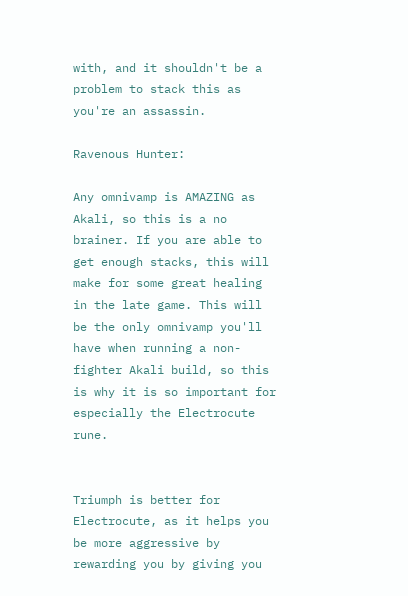with, and it shouldn't be a problem to stack this as you're an assassin.

Ravenous Hunter:

Any omnivamp is AMAZING as Akali, so this is a no brainer. If you are able to get enough stacks, this will make for some great healing in the late game. This will be the only omnivamp you'll have when running a non-fighter Akali build, so this is why it is so important for especially the Electrocute rune.


Triumph is better for Electrocute, as it helps you be more aggressive by rewarding you by giving you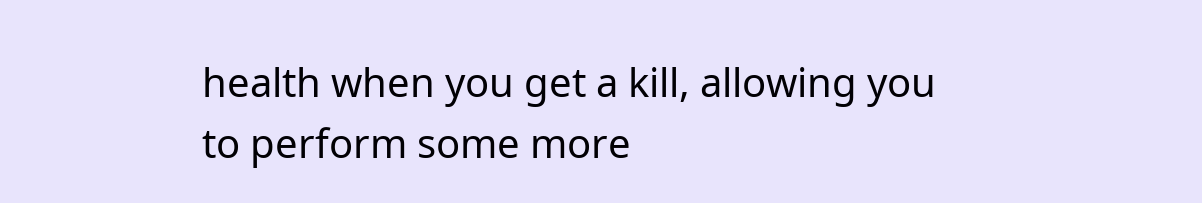health when you get a kill, allowing you to perform some more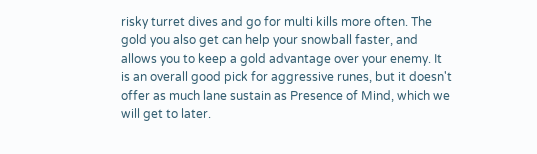risky turret dives and go for multi kills more often. The gold you also get can help your snowball faster, and allows you to keep a gold advantage over your enemy. It is an overall good pick for aggressive runes, but it doesn't offer as much lane sustain as Presence of Mind, which we will get to later.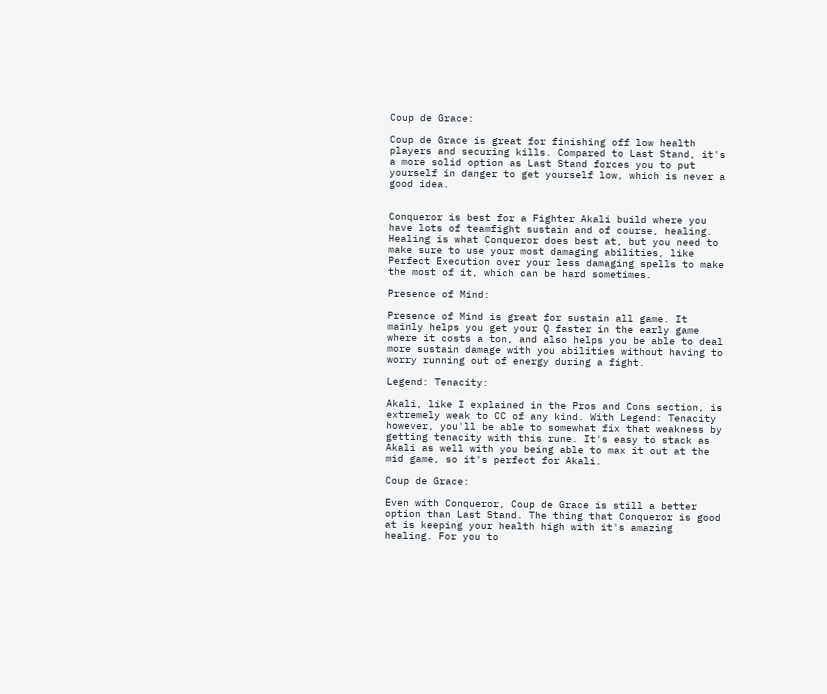Coup de Grace:

Coup de Grace is great for finishing off low health players and securing kills. Compared to Last Stand, it's a more solid option as Last Stand forces you to put yourself in danger to get yourself low, which is never a good idea.


Conqueror is best for a Fighter Akali build where you have lots of teamfight sustain and of course, healing. Healing is what Conqueror does best at, but you need to make sure to use your most damaging abilities, like Perfect Execution over your less damaging spells to make the most of it, which can be hard sometimes.

Presence of Mind:

Presence of Mind is great for sustain all game. It mainly helps you get your Q faster in the early game where it costs a ton, and also helps you be able to deal more sustain damage with you abilities without having to worry running out of energy during a fight.

Legend: Tenacity:

Akali, like I explained in the Pros and Cons section, is extremely weak to CC of any kind. With Legend: Tenacity however, you'll be able to somewhat fix that weakness by getting tenacity with this rune. It's easy to stack as Akali as well with you being able to max it out at the mid game, so it's perfect for Akali.

Coup de Grace:

Even with Conqueror, Coup de Grace is still a better option than Last Stand. The thing that Conqueror is good at is keeping your health high with it's amazing healing. For you to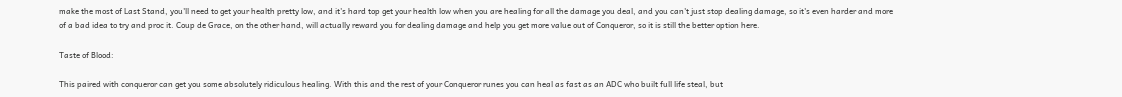make the most of Last Stand, you'll need to get your health pretty low, and it's hard top get your health low when you are healing for all the damage you deal, and you can't just stop dealing damage, so it's even harder and more of a bad idea to try and proc it. Coup de Grace, on the other hand, will actually reward you for dealing damage and help you get more value out of Conqueror, so it is still the better option here.

Taste of Blood:

This paired with conqueror can get you some absolutely ridiculous healing. With this and the rest of your Conqueror runes you can heal as fast as an ADC who built full life steal, but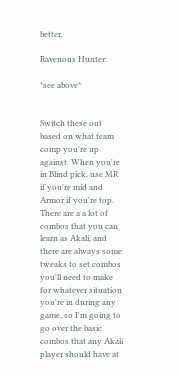better.

Ravenous Hunter:

*see above*


Switch these out based on what team comp you're up against. When you're in Blind pick, use MR if you're mid and Armor if you're top.
There are a a lot of combos that you can learn as Akali, and there are always some tweaks to set combos you'll need to make for whatever situation you're in during any game, so I'm going to go over the basic combos that any Akali player should have at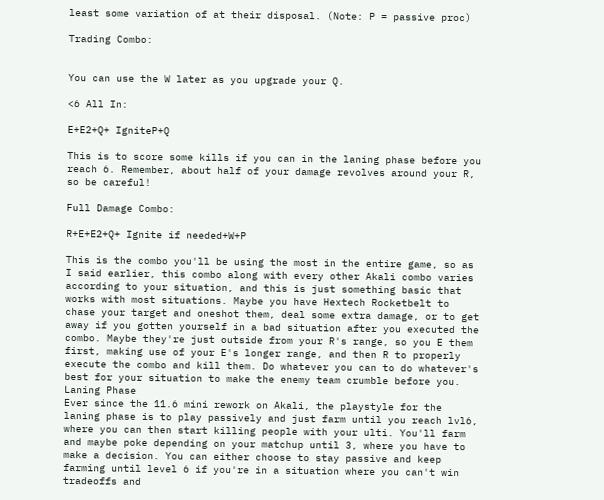least some variation of at their disposal. (Note: P = passive proc)

Trading Combo:


You can use the W later as you upgrade your Q.

<6 All In:

E+E2+Q+ IgniteP+Q

This is to score some kills if you can in the laning phase before you reach 6. Remember, about half of your damage revolves around your R, so be careful!

Full Damage Combo:

R+E+E2+Q+ Ignite if needed+W+P

This is the combo you'll be using the most in the entire game, so as I said earlier, this combo along with every other Akali combo varies according to your situation, and this is just something basic that works with most situations. Maybe you have Hextech Rocketbelt to chase your target and oneshot them, deal some extra damage, or to get away if you gotten yourself in a bad situation after you executed the combo. Maybe they're just outside from your R's range, so you E them first, making use of your E's longer range, and then R to properly execute the combo and kill them. Do whatever you can to do whatever's best for your situation to make the enemy team crumble before you.
Laning Phase
Ever since the 11.6 mini rework on Akali, the playstyle for the laning phase is to play passively and just farm until you reach lvl6, where you can then start killing people with your ulti. You'll farm and maybe poke depending on your matchup until 3, where you have to make a decision. You can either choose to stay passive and keep farming until level 6 if you're in a situation where you can't win tradeoffs and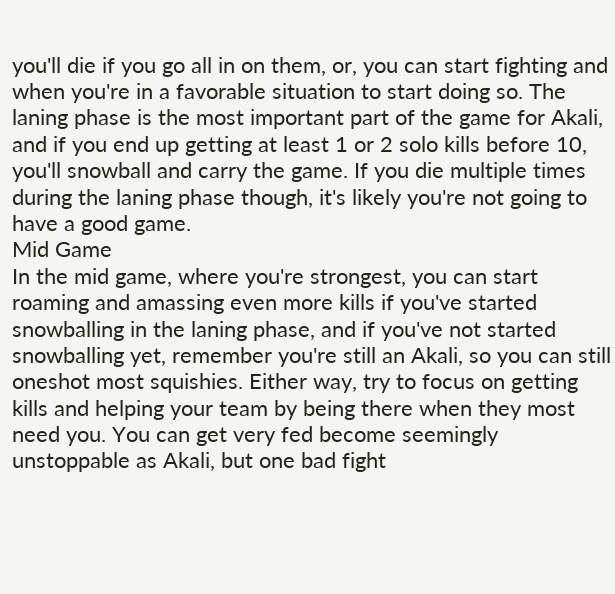you'll die if you go all in on them, or, you can start fighting and when you're in a favorable situation to start doing so. The laning phase is the most important part of the game for Akali, and if you end up getting at least 1 or 2 solo kills before 10, you'll snowball and carry the game. If you die multiple times during the laning phase though, it's likely you're not going to have a good game.
Mid Game
In the mid game, where you're strongest, you can start roaming and amassing even more kills if you've started snowballing in the laning phase, and if you've not started snowballing yet, remember you're still an Akali, so you can still oneshot most squishies. Either way, try to focus on getting kills and helping your team by being there when they most need you. You can get very fed become seemingly unstoppable as Akali, but one bad fight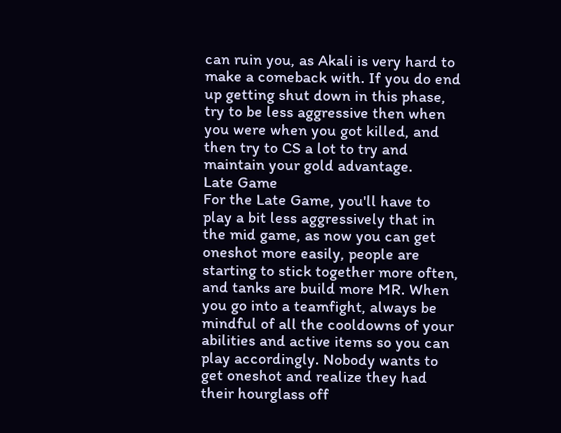can ruin you, as Akali is very hard to make a comeback with. If you do end up getting shut down in this phase, try to be less aggressive then when you were when you got killed, and then try to CS a lot to try and maintain your gold advantage.
Late Game
For the Late Game, you'll have to play a bit less aggressively that in the mid game, as now you can get oneshot more easily, people are starting to stick together more often, and tanks are build more MR. When you go into a teamfight, always be mindful of all the cooldowns of your abilities and active items so you can play accordingly. Nobody wants to get oneshot and realize they had their hourglass off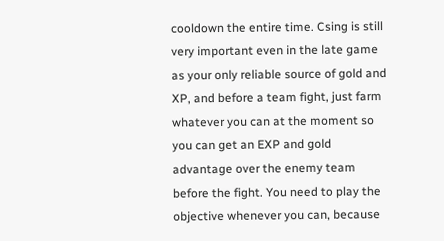cooldown the entire time. Csing is still very important even in the late game as your only reliable source of gold and XP, and before a team fight, just farm whatever you can at the moment so you can get an EXP and gold advantage over the enemy team before the fight. You need to play the objective whenever you can, because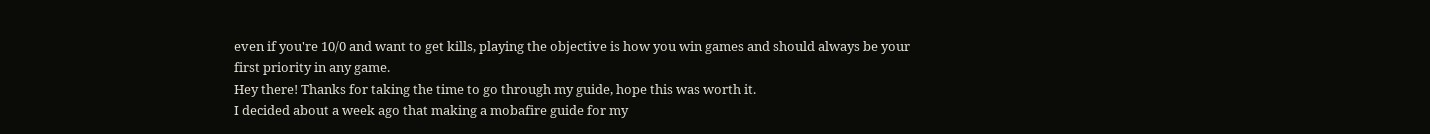even if you're 10/0 and want to get kills, playing the objective is how you win games and should always be your first priority in any game.
Hey there! Thanks for taking the time to go through my guide, hope this was worth it.
I decided about a week ago that making a mobafire guide for my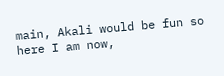main, Akali would be fun so here I am now,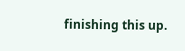finishing this up.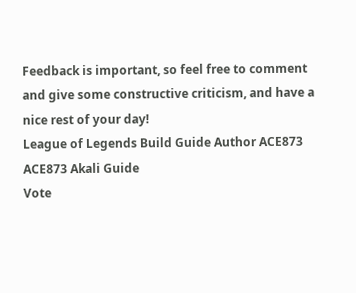Feedback is important, so feel free to comment and give some constructive criticism, and have a nice rest of your day!
League of Legends Build Guide Author ACE873
ACE873 Akali Guide
Vote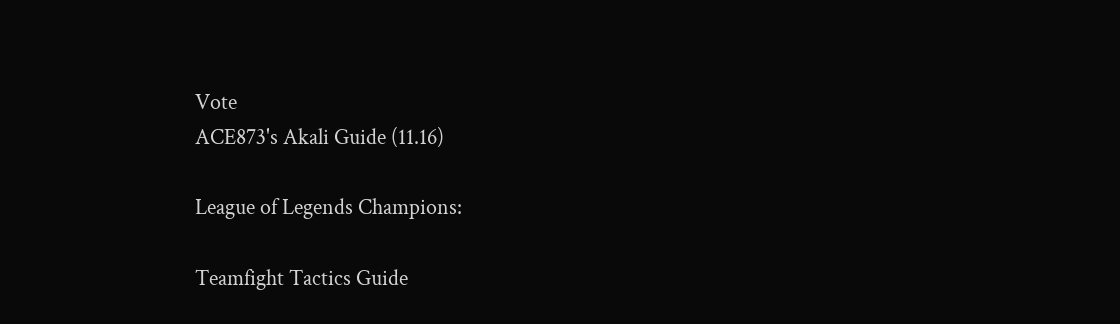Vote
ACE873's Akali Guide (11.16)

League of Legends Champions:

Teamfight Tactics Guide